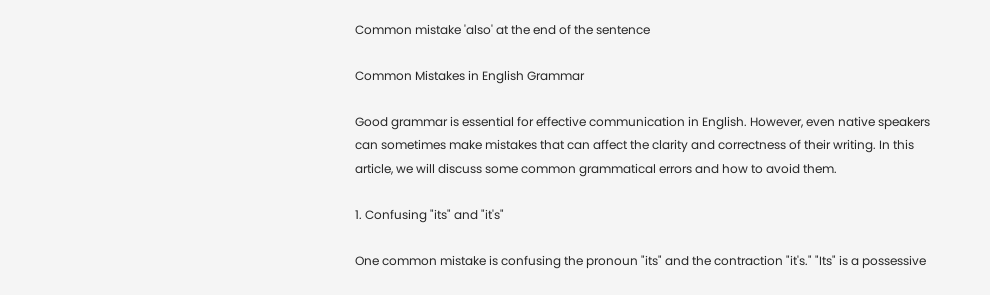Common mistake 'also' at the end of the sentence

Common Mistakes in English Grammar

Good grammar is essential for effective communication in English. However, even native speakers can sometimes make mistakes that can affect the clarity and correctness of their writing. In this article, we will discuss some common grammatical errors and how to avoid them.

1. Confusing "its" and "it's"

One common mistake is confusing the pronoun "its" and the contraction "it's." "Its" is a possessive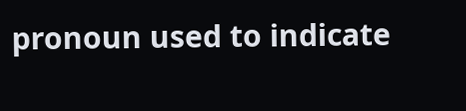pronoun used to indicate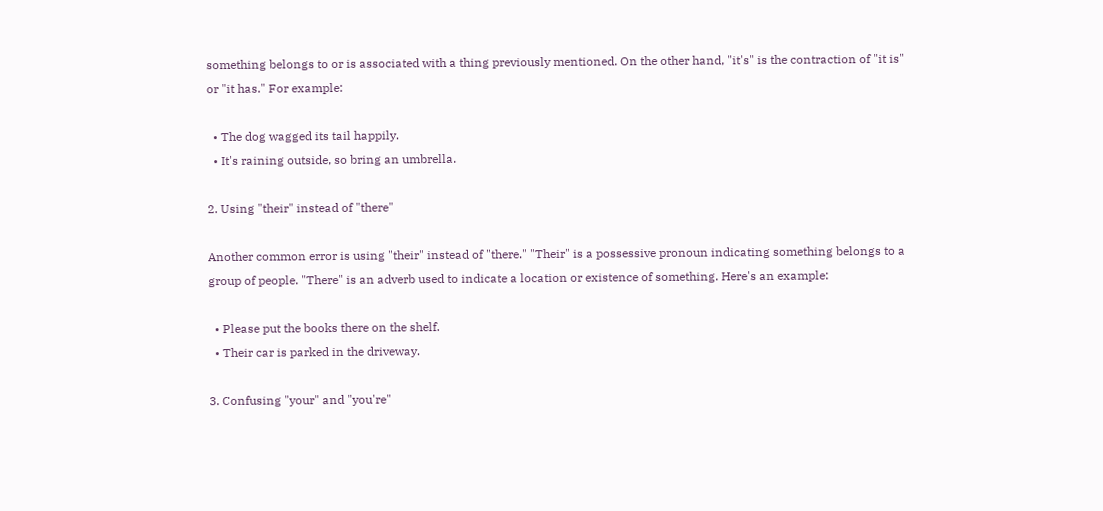something belongs to or is associated with a thing previously mentioned. On the other hand, "it's" is the contraction of "it is" or "it has." For example:

  • The dog wagged its tail happily.
  • It's raining outside, so bring an umbrella.

2. Using "their" instead of "there"

Another common error is using "their" instead of "there." "Their" is a possessive pronoun indicating something belongs to a group of people. "There" is an adverb used to indicate a location or existence of something. Here's an example:

  • Please put the books there on the shelf.
  • Their car is parked in the driveway.

3. Confusing "your" and "you're"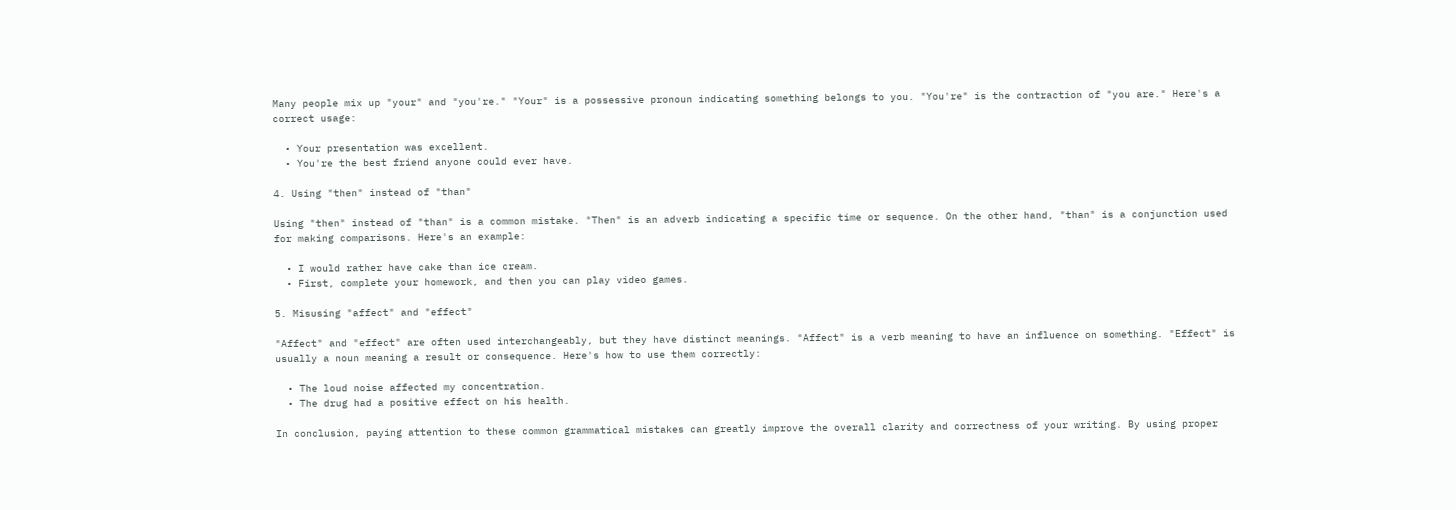Many people mix up "your" and "you're." "Your" is a possessive pronoun indicating something belongs to you. "You're" is the contraction of "you are." Here's a correct usage:

  • Your presentation was excellent.
  • You're the best friend anyone could ever have.

4. Using "then" instead of "than"

Using "then" instead of "than" is a common mistake. "Then" is an adverb indicating a specific time or sequence. On the other hand, "than" is a conjunction used for making comparisons. Here's an example:

  • I would rather have cake than ice cream.
  • First, complete your homework, and then you can play video games.

5. Misusing "affect" and "effect"

"Affect" and "effect" are often used interchangeably, but they have distinct meanings. "Affect" is a verb meaning to have an influence on something. "Effect" is usually a noun meaning a result or consequence. Here's how to use them correctly:

  • The loud noise affected my concentration.
  • The drug had a positive effect on his health.

In conclusion, paying attention to these common grammatical mistakes can greatly improve the overall clarity and correctness of your writing. By using proper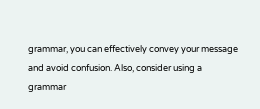grammar, you can effectively convey your message and avoid confusion. Also, consider using a grammar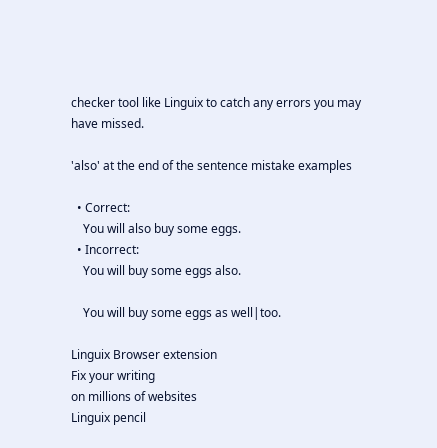checker tool like Linguix to catch any errors you may have missed.

'also' at the end of the sentence mistake examples

  • Correct:
    You will also buy some eggs.
  • Incorrect:
    You will buy some eggs also.

    You will buy some eggs as well|too.

Linguix Browser extension
Fix your writing
on millions of websites
Linguix pencil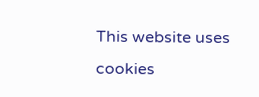This website uses cookies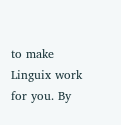to make Linguix work for you. By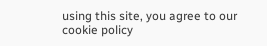using this site, you agree to our cookie policy